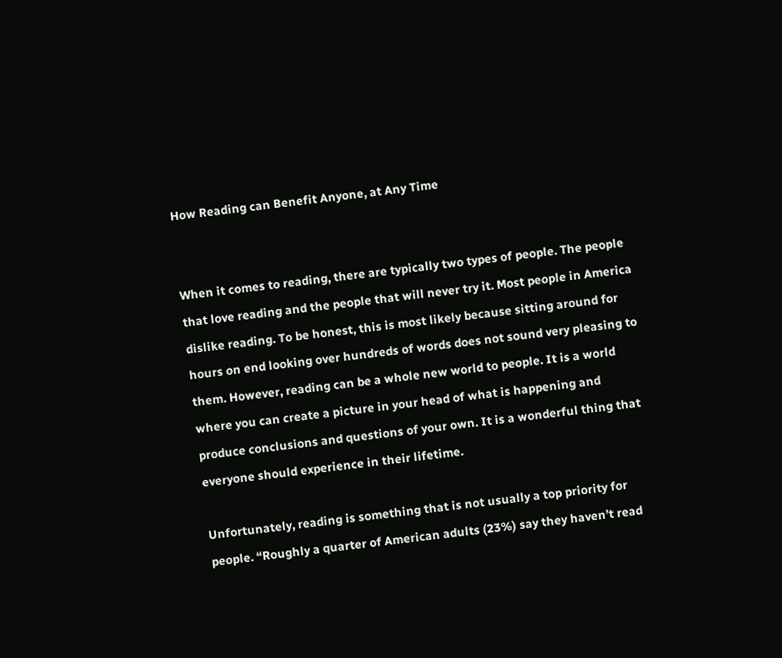How Reading can Benefit Anyone, at Any Time


When it comes to reading, there are typically two types of people. The people that love reading and the people that will never try it. Most people in America dislike reading. To be honest, this is most likely because sitting around for hours on end looking over hundreds of words does not sound very pleasing to them. However, reading can be a whole new world to people. It is a world where you can create a picture in your head of what is happening and produce conclusions and questions of your own. It is a wonderful thing that everyone should experience in their lifetime.

Unfortunately, reading is something that is not usually a top priority for people. “Roughly a quarter of American adults (23%) say they haven’t read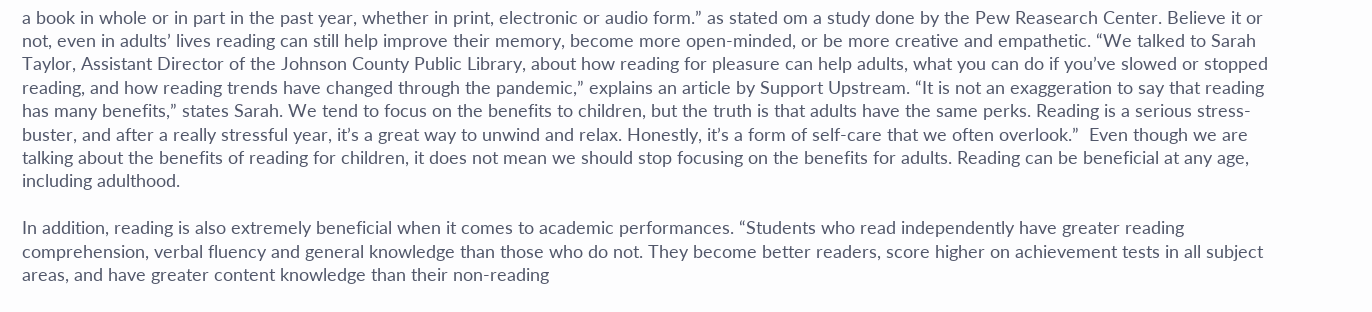a book in whole or in part in the past year, whether in print, electronic or audio form.” as stated om a study done by the Pew Reasearch Center. Believe it or not, even in adults’ lives reading can still help improve their memory, become more open-minded, or be more creative and empathetic. “We talked to Sarah Taylor, Assistant Director of the Johnson County Public Library, about how reading for pleasure can help adults, what you can do if you’ve slowed or stopped reading, and how reading trends have changed through the pandemic,” explains an article by Support Upstream. “It is not an exaggeration to say that reading has many benefits,” states Sarah. We tend to focus on the benefits to children, but the truth is that adults have the same perks. Reading is a serious stress-buster, and after a really stressful year, it’s a great way to unwind and relax. Honestly, it’s a form of self-care that we often overlook.”  Even though we are talking about the benefits of reading for children, it does not mean we should stop focusing on the benefits for adults. Reading can be beneficial at any age, including adulthood.

In addition, reading is also extremely beneficial when it comes to academic performances. “Students who read independently have greater reading comprehension, verbal fluency and general knowledge than those who do not. They become better readers, score higher on achievement tests in all subject areas, and have greater content knowledge than their non-reading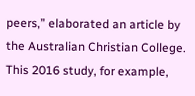peers,” elaborated an article by the Australian Christian College. This 2016 study, for example,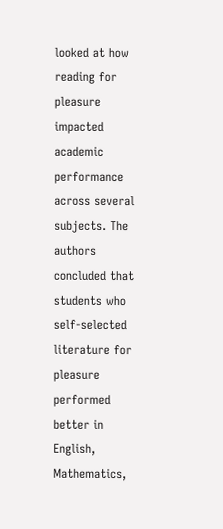looked at how reading for pleasure impacted academic performance across several subjects. The authors concluded that students who self-selected literature for pleasure performed better in English, Mathematics,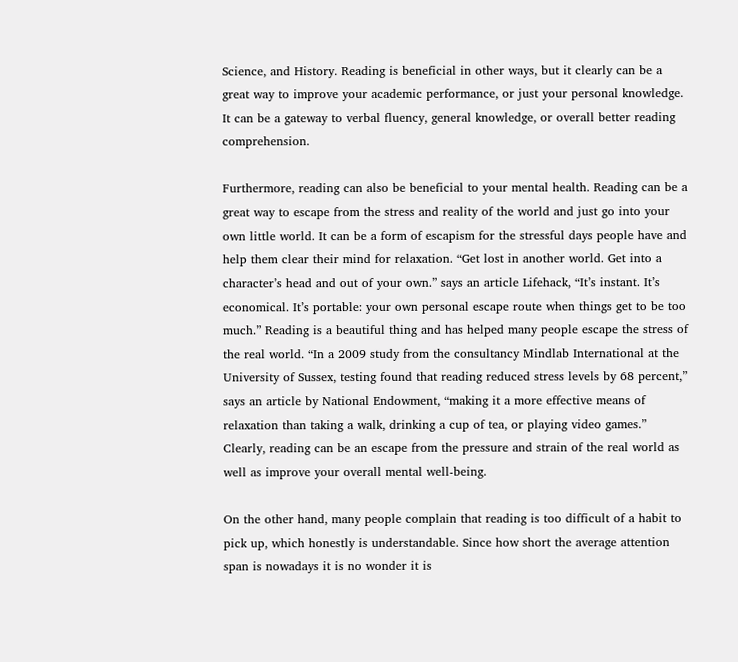Science, and History. Reading is beneficial in other ways, but it clearly can be a great way to improve your academic performance, or just your personal knowledge. It can be a gateway to verbal fluency, general knowledge, or overall better reading comprehension.

Furthermore, reading can also be beneficial to your mental health. Reading can be a great way to escape from the stress and reality of the world and just go into your own little world. It can be a form of escapism for the stressful days people have and help them clear their mind for relaxation. “Get lost in another world. Get into a character’s head and out of your own.” says an article Lifehack, “It’s instant. It’s economical. It’s portable: your own personal escape route when things get to be too much.” Reading is a beautiful thing and has helped many people escape the stress of the real world. “In a 2009 study from the consultancy Mindlab International at the University of Sussex, testing found that reading reduced stress levels by 68 percent,” says an article by National Endowment, “making it a more effective means of relaxation than taking a walk, drinking a cup of tea, or playing video games.” Clearly, reading can be an escape from the pressure and strain of the real world as well as improve your overall mental well-being.

On the other hand, many people complain that reading is too difficult of a habit to pick up, which honestly is understandable. Since how short the average attention span is nowadays it is no wonder it is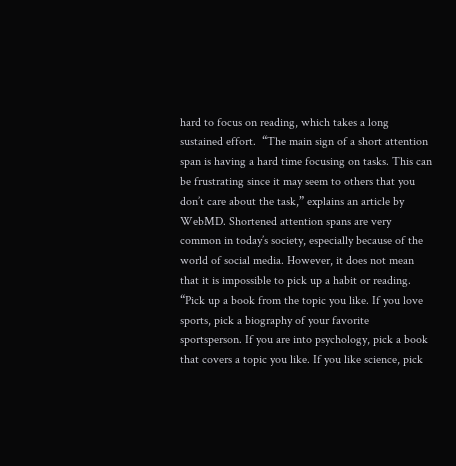hard to focus on reading, which takes a long sustained effort.  “The main sign of a short attention span is having a hard time focusing on tasks. This can be frustrating since it may seem to others that you don’t care about the task,” explains an article by WebMD. Shortened attention spans are very common in today’s society, especially because of the world of social media. However, it does not mean that it is impossible to pick up a habit or reading. “Pick up a book from the topic you like. If you love sports, pick a biography of your favorite sportsperson. If you are into psychology, pick a book that covers a topic you like. If you like science, pick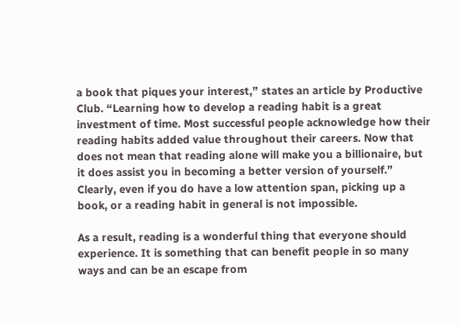a book that piques your interest,” states an article by Productive Club. “Learning how to develop a reading habit is a great investment of time. Most successful people acknowledge how their reading habits added value throughout their careers. Now that does not mean that reading alone will make you a billionaire, but it does assist you in becoming a better version of yourself.” Clearly, even if you do have a low attention span, picking up a book, or a reading habit in general is not impossible.

As a result, reading is a wonderful thing that everyone should experience. It is something that can benefit people in so many ways and can be an escape from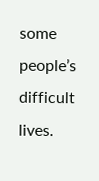some people’s difficult lives.